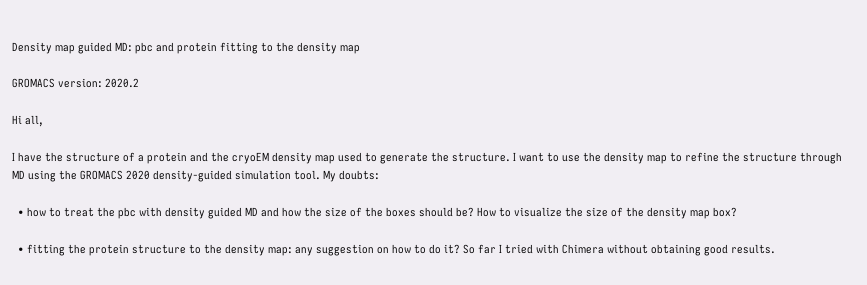Density map guided MD: pbc and protein fitting to the density map

GROMACS version: 2020.2

Hi all,

I have the structure of a protein and the cryoEM density map used to generate the structure. I want to use the density map to refine the structure through MD using the GROMACS 2020 density-guided simulation tool. My doubts:

  • how to treat the pbc with density guided MD and how the size of the boxes should be? How to visualize the size of the density map box?

  • fitting the protein structure to the density map: any suggestion on how to do it? So far I tried with Chimera without obtaining good results.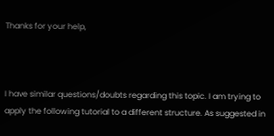Thanks for your help,



I have similar questions/doubts regarding this topic. I am trying to apply the following tutorial to a different structure. As suggested in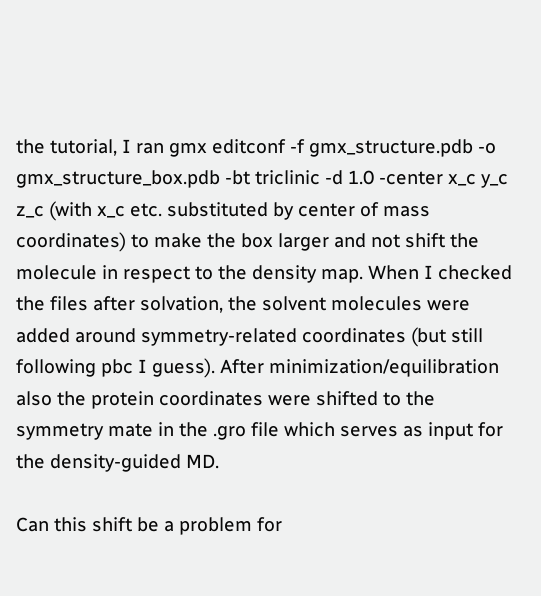the tutorial, I ran gmx editconf -f gmx_structure.pdb -o gmx_structure_box.pdb -bt triclinic -d 1.0 -center x_c y_c z_c (with x_c etc. substituted by center of mass coordinates) to make the box larger and not shift the molecule in respect to the density map. When I checked the files after solvation, the solvent molecules were added around symmetry-related coordinates (but still following pbc I guess). After minimization/equilibration also the protein coordinates were shifted to the symmetry mate in the .gro file which serves as input for the density-guided MD.

Can this shift be a problem for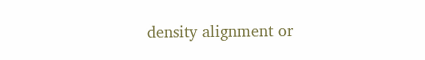density alignment or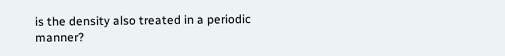is the density also treated in a periodic manner?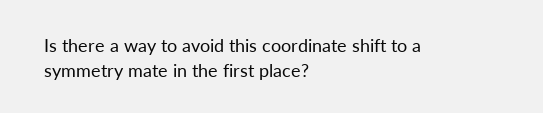Is there a way to avoid this coordinate shift to a symmetry mate in the first place?